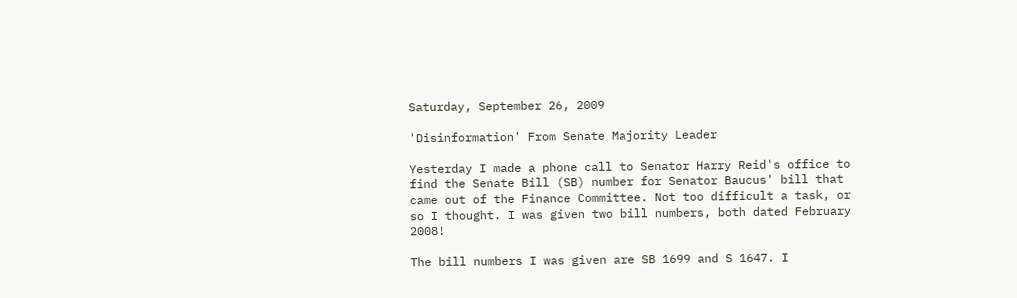Saturday, September 26, 2009

'Disinformation' From Senate Majority Leader

Yesterday I made a phone call to Senator Harry Reid's office to find the Senate Bill (SB) number for Senator Baucus' bill that came out of the Finance Committee. Not too difficult a task, or so I thought. I was given two bill numbers, both dated February 2008!

The bill numbers I was given are SB 1699 and S 1647. I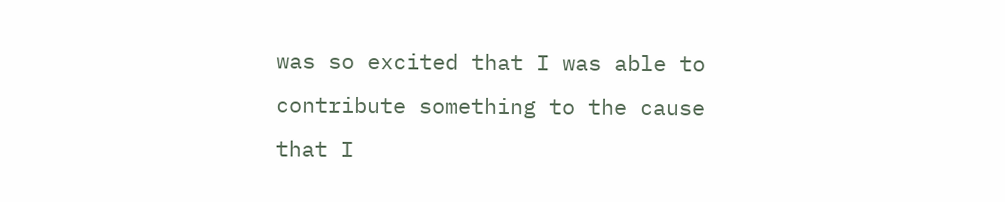was so excited that I was able to contribute something to the cause that I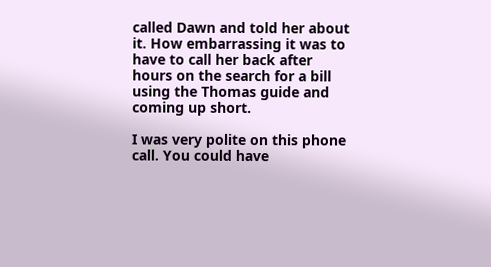called Dawn and told her about it. How embarrassing it was to have to call her back after hours on the search for a bill using the Thomas guide and coming up short.

I was very polite on this phone call. You could have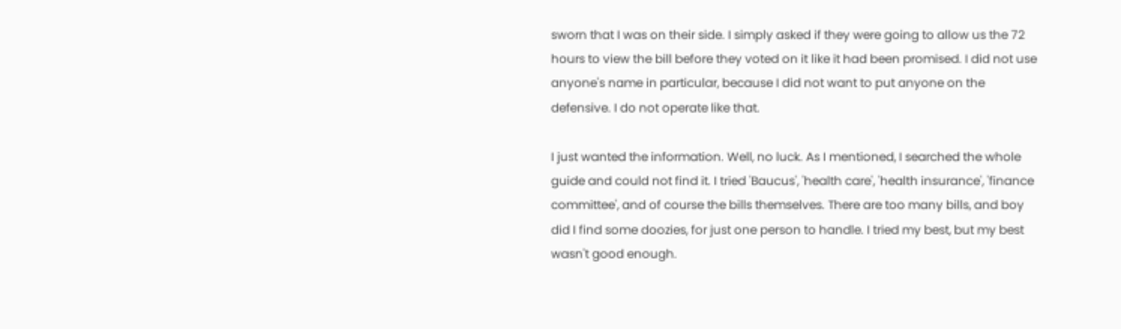sworn that I was on their side. I simply asked if they were going to allow us the 72 hours to view the bill before they voted on it like it had been promised. I did not use anyone's name in particular, because I did not want to put anyone on the defensive. I do not operate like that.

I just wanted the information. Well, no luck. As I mentioned, I searched the whole guide and could not find it. I tried 'Baucus', 'health care', 'health insurance', 'finance committee', and of course the bills themselves. There are too many bills, and boy did I find some doozies, for just one person to handle. I tried my best, but my best wasn't good enough.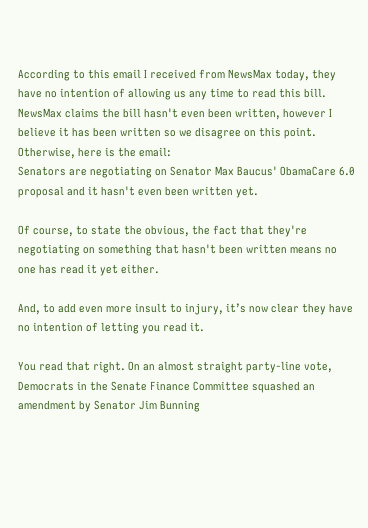According to this email I received from NewsMax today, they have no intention of allowing us any time to read this bill. NewsMax claims the bill hasn't even been written, however I believe it has been written so we disagree on this point. Otherwise, here is the email:
Senators are negotiating on Senator Max Baucus' ObamaCare 6.0 proposal and it hasn't even been written yet.

Of course, to state the obvious, the fact that they're negotiating on something that hasn't been written means no one has read it yet either.

And, to add even more insult to injury, it’s now clear they have no intention of letting you read it.

You read that right. On an almost straight party-line vote, Democrats in the Senate Finance Committee squashed an amendment by Senator Jim Bunning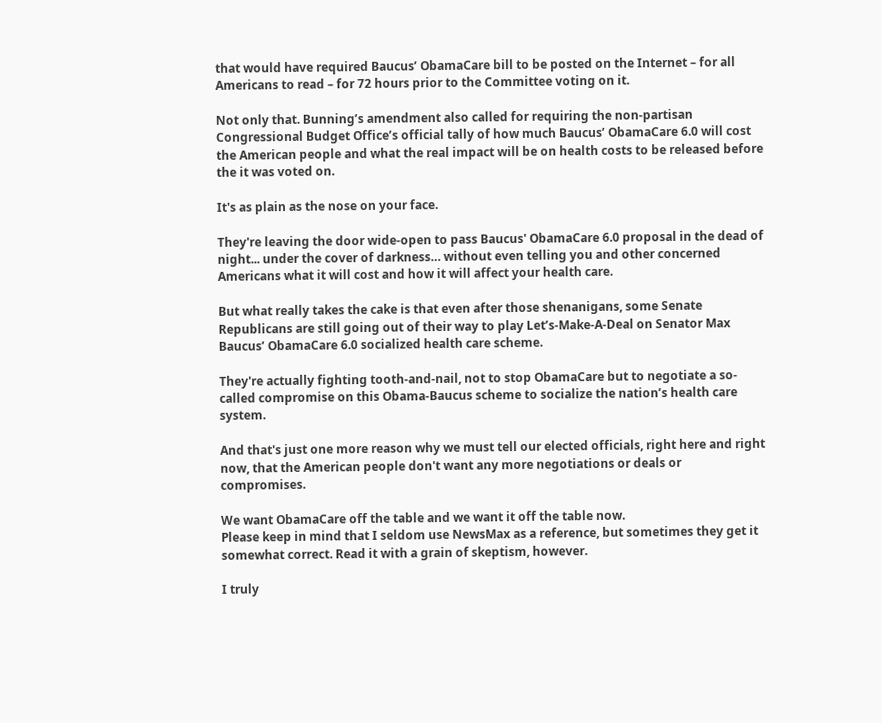that would have required Baucus’ ObamaCare bill to be posted on the Internet – for all Americans to read – for 72 hours prior to the Committee voting on it.

Not only that. Bunning’s amendment also called for requiring the non-partisan Congressional Budget Office’s official tally of how much Baucus’ ObamaCare 6.0 will cost the American people and what the real impact will be on health costs to be released before the it was voted on.

It's as plain as the nose on your face.

They're leaving the door wide-open to pass Baucus' ObamaCare 6.0 proposal in the dead of night... under the cover of darkness… without even telling you and other concerned Americans what it will cost and how it will affect your health care.

But what really takes the cake is that even after those shenanigans, some Senate Republicans are still going out of their way to play Let’s-Make-A-Deal on Senator Max Baucus’ ObamaCare 6.0 socialized health care scheme.

They're actually fighting tooth-and-nail, not to stop ObamaCare but to negotiate a so-called compromise on this Obama-Baucus scheme to socialize the nation’s health care system.

And that's just one more reason why we must tell our elected officials, right here and right now, that the American people don't want any more negotiations or deals or compromises.

We want ObamaCare off the table and we want it off the table now.
Please keep in mind that I seldom use NewsMax as a reference, but sometimes they get it somewhat correct. Read it with a grain of skeptism, however.

I truly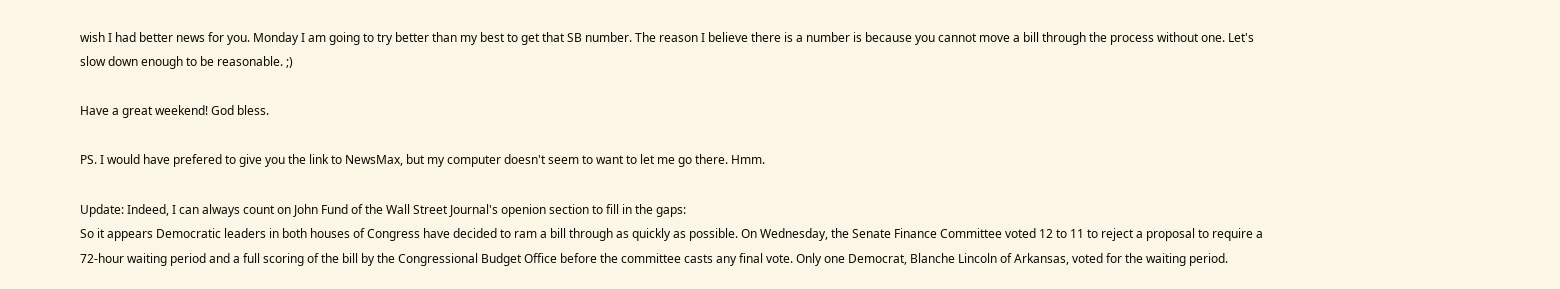wish I had better news for you. Monday I am going to try better than my best to get that SB number. The reason I believe there is a number is because you cannot move a bill through the process without one. Let's slow down enough to be reasonable. ;)

Have a great weekend! God bless.

PS. I would have prefered to give you the link to NewsMax, but my computer doesn't seem to want to let me go there. Hmm.

Update: Indeed, I can always count on John Fund of the Wall Street Journal's openion section to fill in the gaps:
So it appears Democratic leaders in both houses of Congress have decided to ram a bill through as quickly as possible. On Wednesday, the Senate Finance Committee voted 12 to 11 to reject a proposal to require a 72-hour waiting period and a full scoring of the bill by the Congressional Budget Office before the committee casts any final vote. Only one Democrat, Blanche Lincoln of Arkansas, voted for the waiting period.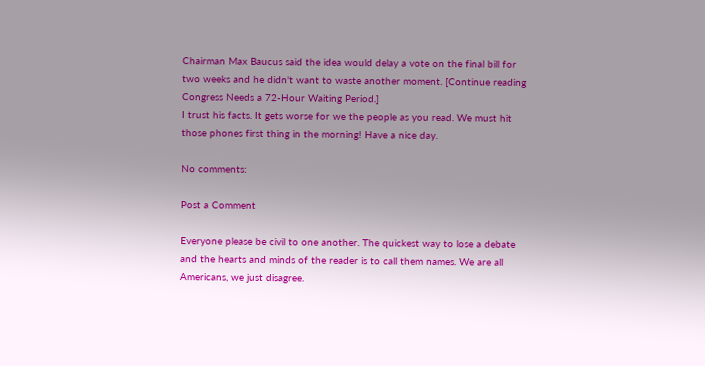Chairman Max Baucus said the idea would delay a vote on the final bill for two weeks and he didn't want to waste another moment. [Continue reading Congress Needs a 72-Hour Waiting Period.]
I trust his facts. It gets worse for we the people as you read. We must hit those phones first thing in the morning! Have a nice day.

No comments:

Post a Comment

Everyone please be civil to one another. The quickest way to lose a debate and the hearts and minds of the reader is to call them names. We are all Americans, we just disagree.